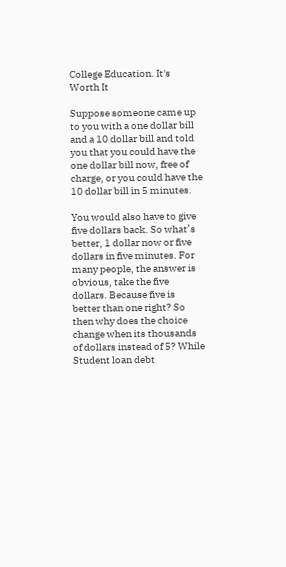College Education. It's Worth It

Suppose someone came up to you with a one dollar bill and a 10 dollar bill and told you that you could have the one dollar bill now, free of charge, or you could have the 10 dollar bill in 5 minutes.

You would also have to give five dollars back. So what’s better, 1 dollar now or five dollars in five minutes. For many people, the answer is obvious, take the five dollars. Because five is better than one right? So then why does the choice change when its thousands of dollars instead of 5? While Student loan debt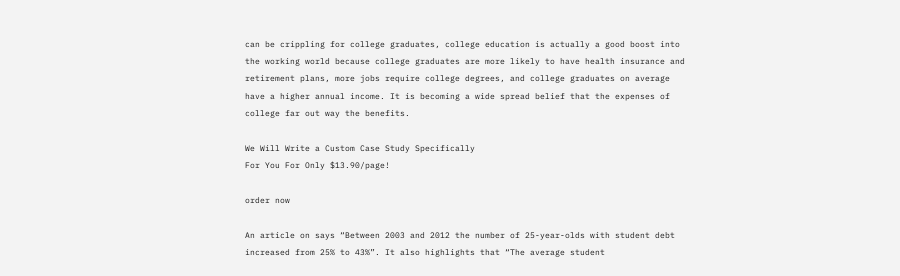can be crippling for college graduates, college education is actually a good boost into the working world because college graduates are more likely to have health insurance and retirement plans, more jobs require college degrees, and college graduates on average have a higher annual income. It is becoming a wide spread belief that the expenses of college far out way the benefits.

We Will Write a Custom Case Study Specifically
For You For Only $13.90/page!

order now

An article on says “Between 2003 and 2012 the number of 25-year-olds with student debt increased from 25% to 43%”. It also highlights that “The average student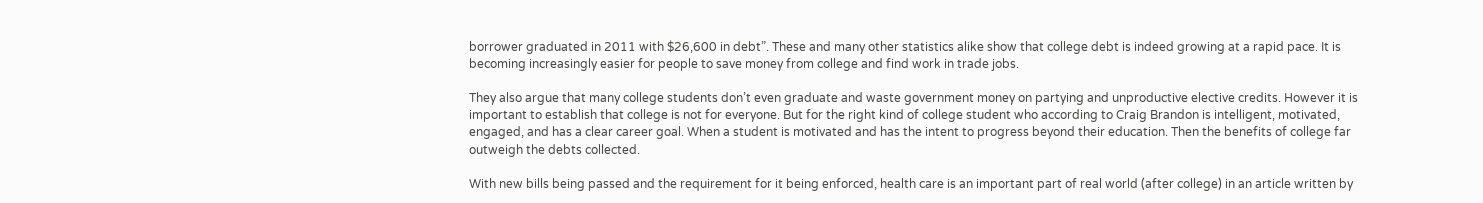borrower graduated in 2011 with $26,600 in debt”. These and many other statistics alike show that college debt is indeed growing at a rapid pace. It is becoming increasingly easier for people to save money from college and find work in trade jobs.

They also argue that many college students don’t even graduate and waste government money on partying and unproductive elective credits. However it is important to establish that college is not for everyone. But for the right kind of college student who according to Craig Brandon is intelligent, motivated, engaged, and has a clear career goal. When a student is motivated and has the intent to progress beyond their education. Then the benefits of college far outweigh the debts collected.

With new bills being passed and the requirement for it being enforced, health care is an important part of real world (after college) in an article written by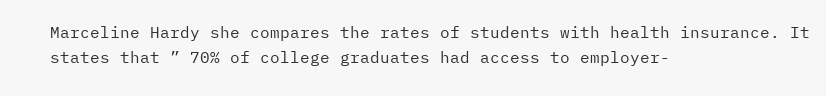Marceline Hardy she compares the rates of students with health insurance. It states that ” 70% of college graduates had access to employer-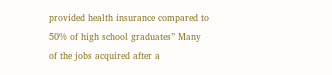provided health insurance compared to 50% of high school graduates” Many of the jobs acquired after a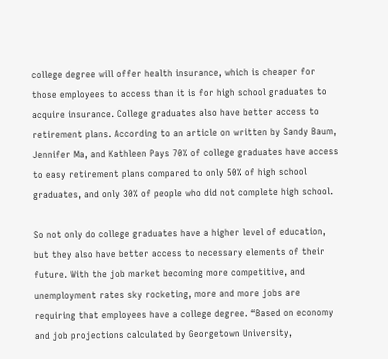college degree will offer health insurance, which is cheaper for those employees to access than it is for high school graduates to acquire insurance. College graduates also have better access to retirement plans. According to an article on written by Sandy Baum, Jennifer Ma, and Kathleen Pays 70% of college graduates have access to easy retirement plans compared to only 50% of high school graduates, and only 30% of people who did not complete high school.

So not only do college graduates have a higher level of education, but they also have better access to necessary elements of their future. With the job market becoming more competitive, and unemployment rates sky rocketing, more and more jobs are requiring that employees have a college degree. “Based on economy and job projections calculated by Georgetown University,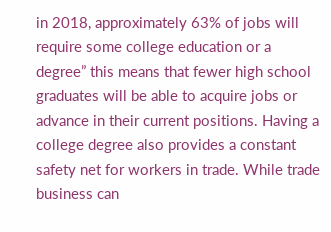in 2018, approximately 63% of jobs will require some college education or a degree” this means that fewer high school graduates will be able to acquire jobs or advance in their current positions. Having a college degree also provides a constant safety net for workers in trade. While trade business can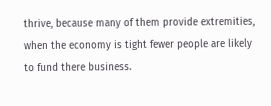thrive, because many of them provide extremities, when the economy is tight fewer people are likely to fund there business.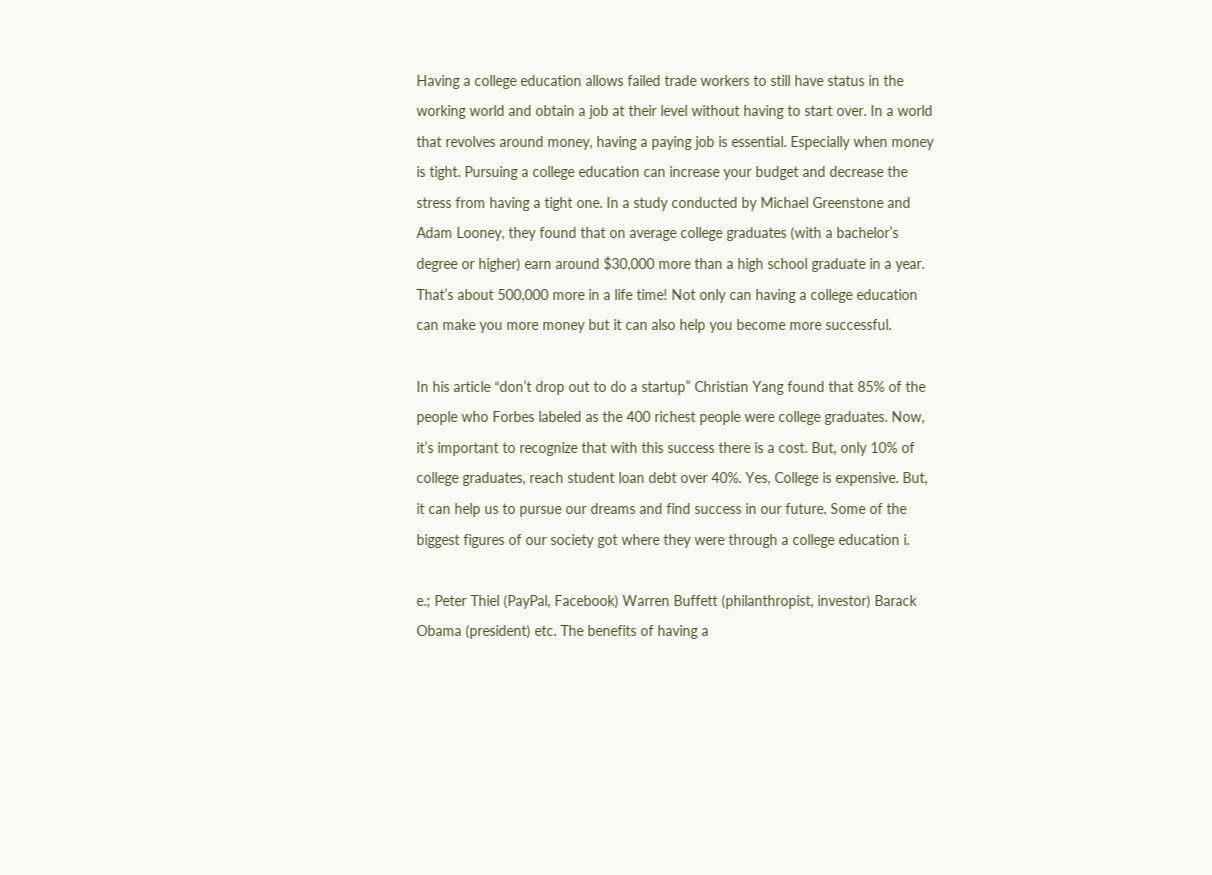Having a college education allows failed trade workers to still have status in the working world and obtain a job at their level without having to start over. In a world that revolves around money, having a paying job is essential. Especially when money is tight. Pursuing a college education can increase your budget and decrease the stress from having a tight one. In a study conducted by Michael Greenstone and Adam Looney, they found that on average college graduates (with a bachelor’s degree or higher) earn around $30,000 more than a high school graduate in a year. That’s about 500,000 more in a life time! Not only can having a college education can make you more money but it can also help you become more successful.

In his article “don’t drop out to do a startup” Christian Yang found that 85% of the people who Forbes labeled as the 400 richest people were college graduates. Now, it’s important to recognize that with this success there is a cost. But, only 10% of college graduates, reach student loan debt over 40%. Yes, College is expensive. But, it can help us to pursue our dreams and find success in our future. Some of the biggest figures of our society got where they were through a college education i.

e.; Peter Thiel (PayPal, Facebook) Warren Buffett (philanthropist, investor) Barack Obama (president) etc. The benefits of having a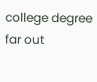college degree far out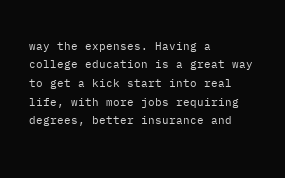way the expenses. Having a college education is a great way to get a kick start into real life, with more jobs requiring degrees, better insurance and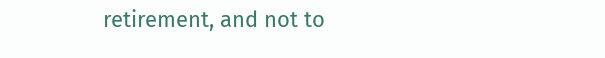retirement, and not to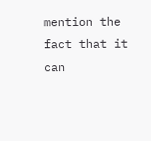mention the fact that it can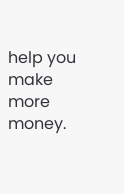help you make more money.